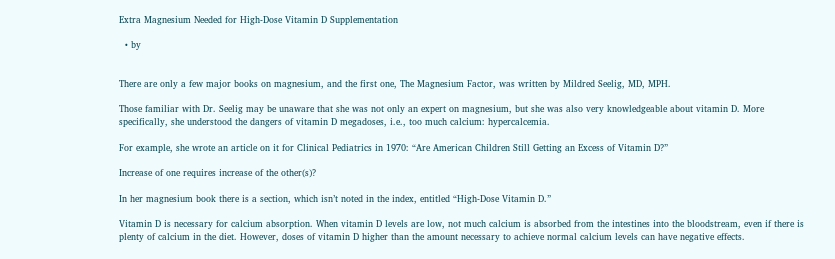Extra Magnesium Needed for High-Dose Vitamin D Supplementation

  • by


There are only a few major books on magnesium, and the first one, The Magnesium Factor, was written by Mildred Seelig, MD, MPH.

Those familiar with Dr. Seelig may be unaware that she was not only an expert on magnesium, but she was also very knowledgeable about vitamin D. More specifically, she understood the dangers of vitamin D megadoses, i.e., too much calcium: hypercalcemia.

For example, she wrote an article on it for Clinical Pediatrics in 1970: “Are American Children Still Getting an Excess of Vitamin D?”

Increase of one requires increase of the other(s)?

In her magnesium book there is a section, which isn’t noted in the index, entitled “High-Dose Vitamin D.”

Vitamin D is necessary for calcium absorption. When vitamin D levels are low, not much calcium is absorbed from the intestines into the bloodstream, even if there is plenty of calcium in the diet. However, doses of vitamin D higher than the amount necessary to achieve normal calcium levels can have negative effects.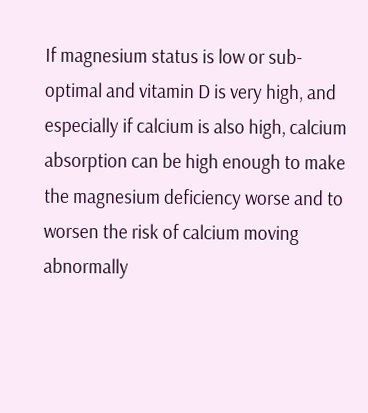If magnesium status is low or sub-optimal and vitamin D is very high, and especially if calcium is also high, calcium absorption can be high enough to make the magnesium deficiency worse and to worsen the risk of calcium moving abnormally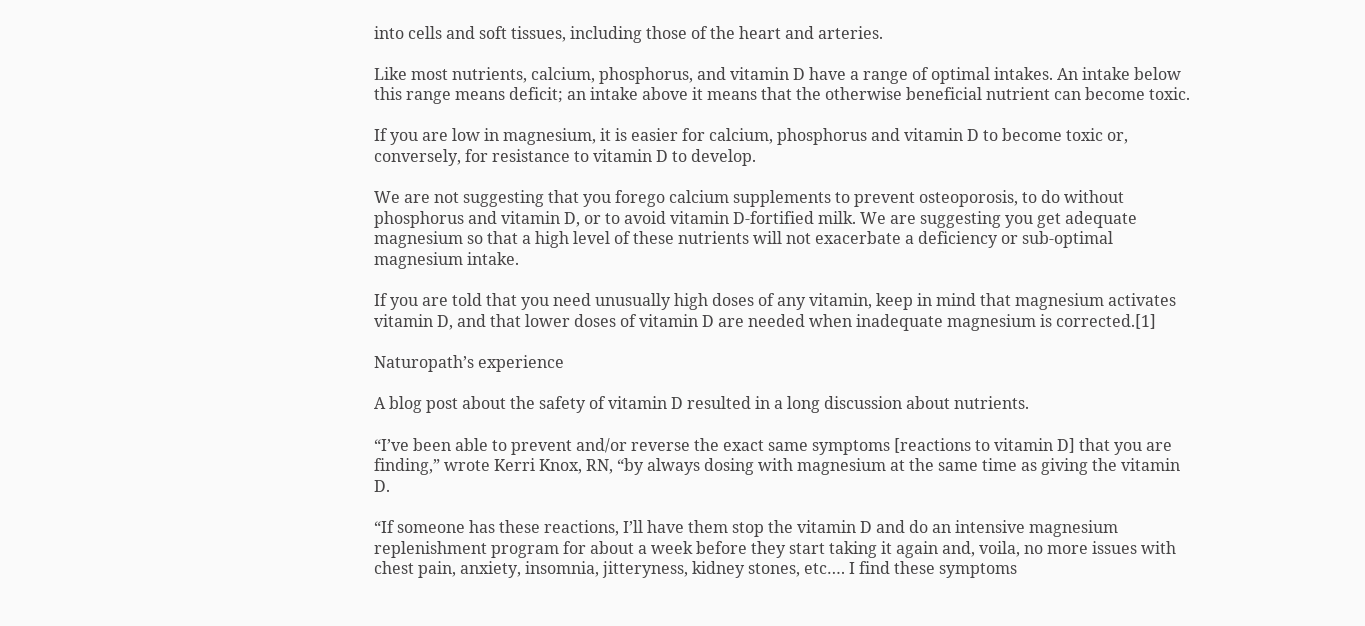into cells and soft tissues, including those of the heart and arteries.

Like most nutrients, calcium, phosphorus, and vitamin D have a range of optimal intakes. An intake below this range means deficit; an intake above it means that the otherwise beneficial nutrient can become toxic.

If you are low in magnesium, it is easier for calcium, phosphorus and vitamin D to become toxic or, conversely, for resistance to vitamin D to develop.

We are not suggesting that you forego calcium supplements to prevent osteoporosis, to do without phosphorus and vitamin D, or to avoid vitamin D-fortified milk. We are suggesting you get adequate magnesium so that a high level of these nutrients will not exacerbate a deficiency or sub-optimal magnesium intake.

If you are told that you need unusually high doses of any vitamin, keep in mind that magnesium activates vitamin D, and that lower doses of vitamin D are needed when inadequate magnesium is corrected.[1]

Naturopath’s experience

A blog post about the safety of vitamin D resulted in a long discussion about nutrients.

“I’ve been able to prevent and/or reverse the exact same symptoms [reactions to vitamin D] that you are finding,” wrote Kerri Knox, RN, “by always dosing with magnesium at the same time as giving the vitamin D.

“If someone has these reactions, I’ll have them stop the vitamin D and do an intensive magnesium replenishment program for about a week before they start taking it again and, voila, no more issues with chest pain, anxiety, insomnia, jitteryness, kidney stones, etc…. I find these symptoms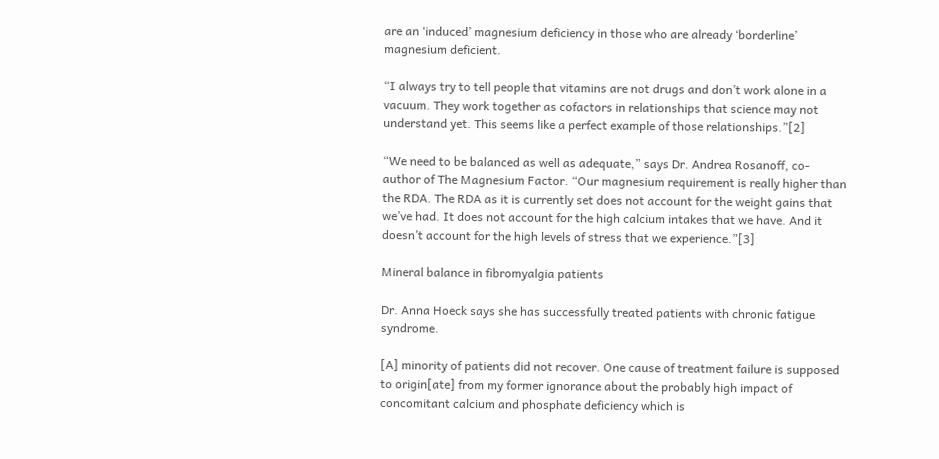are an ‘induced’ magnesium deficiency in those who are already ‘borderline’ magnesium deficient.

“I always try to tell people that vitamins are not drugs and don’t work alone in a vacuum. They work together as cofactors in relationships that science may not understand yet. This seems like a perfect example of those relationships.”[2]

“We need to be balanced as well as adequate,” says Dr. Andrea Rosanoff, co-author of The Magnesium Factor. “Our magnesium requirement is really higher than the RDA. The RDA as it is currently set does not account for the weight gains that we’ve had. It does not account for the high calcium intakes that we have. And it doesn’t account for the high levels of stress that we experience.”[3]

Mineral balance in fibromyalgia patients

Dr. Anna Hoeck says she has successfully treated patients with chronic fatigue syndrome.

[A] minority of patients did not recover. One cause of treatment failure is supposed to origin[ate] from my former ignorance about the probably high impact of concomitant calcium and phosphate deficiency which is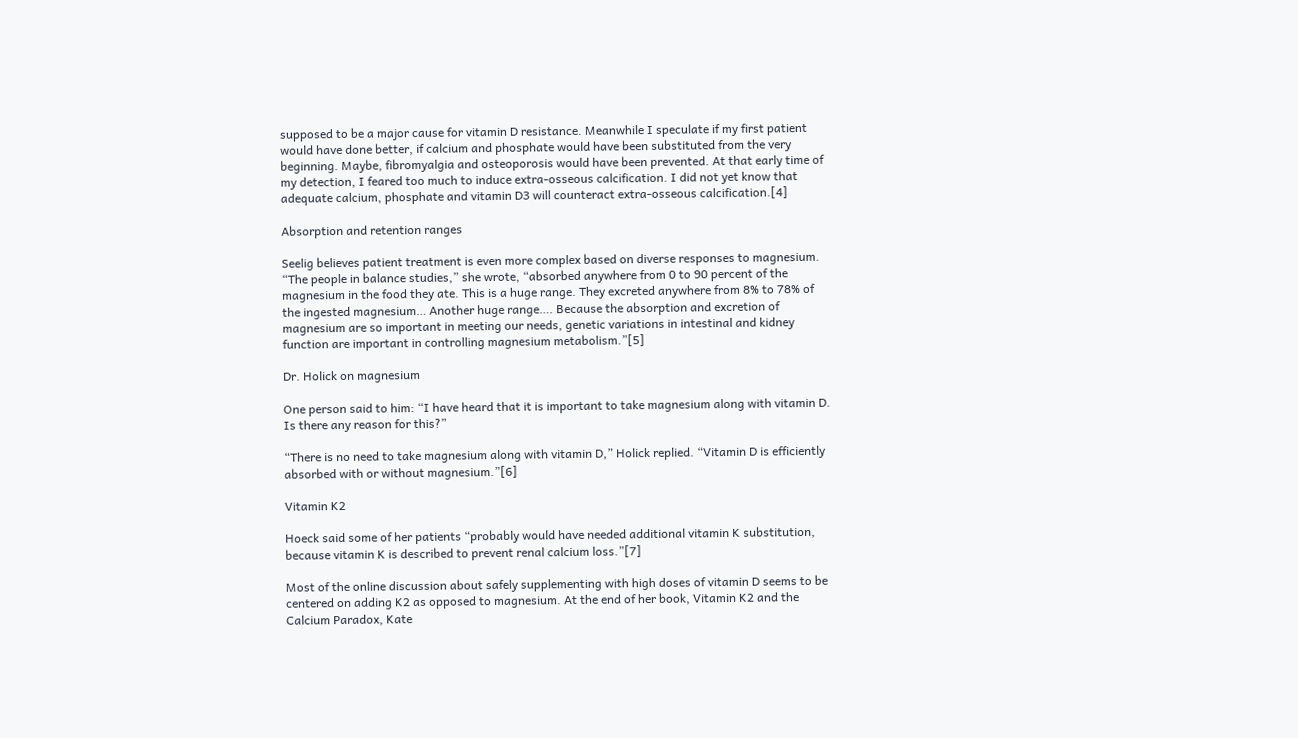supposed to be a major cause for vitamin D resistance. Meanwhile I speculate if my first patient would have done better, if calcium and phosphate would have been substituted from the very beginning. Maybe, fibromyalgia and osteoporosis would have been prevented. At that early time of my detection, I feared too much to induce extra-osseous calcification. I did not yet know that adequate calcium, phosphate and vitamin D3 will counteract extra-osseous calcification.[4]

Absorption and retention ranges

Seelig believes patient treatment is even more complex based on diverse responses to magnesium. “The people in balance studies,” she wrote, “absorbed anywhere from 0 to 90 percent of the magnesium in the food they ate. This is a huge range. They excreted anywhere from 8% to 78% of the ingested magnesium… Another huge range…. Because the absorption and excretion of magnesium are so important in meeting our needs, genetic variations in intestinal and kidney function are important in controlling magnesium metabolism.”[5]

Dr. Holick on magnesium

One person said to him: “I have heard that it is important to take magnesium along with vitamin D. Is there any reason for this?”

“There is no need to take magnesium along with vitamin D,” Holick replied. “Vitamin D is efficiently absorbed with or without magnesium.”[6]

Vitamin K2

Hoeck said some of her patients “probably would have needed additional vitamin K substitution, because vitamin K is described to prevent renal calcium loss.”[7]

Most of the online discussion about safely supplementing with high doses of vitamin D seems to be centered on adding K2 as opposed to magnesium. At the end of her book, Vitamin K2 and the Calcium Paradox, Kate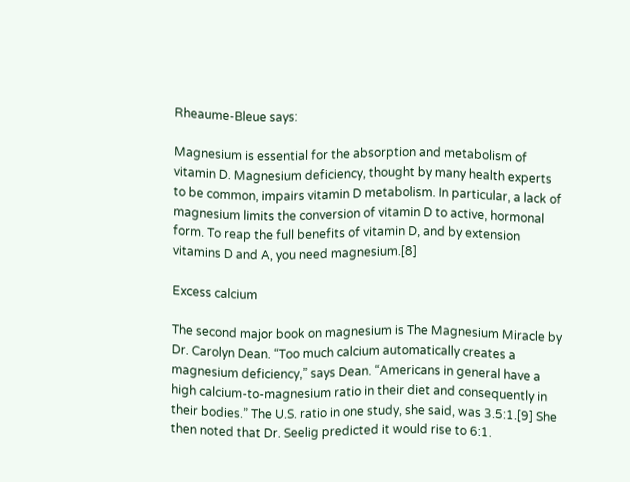Rheaume-Bleue says:

Magnesium is essential for the absorption and metabolism of vitamin D. Magnesium deficiency, thought by many health experts to be common, impairs vitamin D metabolism. In particular, a lack of magnesium limits the conversion of vitamin D to active, hormonal form. To reap the full benefits of vitamin D, and by extension vitamins D and A, you need magnesium.[8]

Excess calcium

The second major book on magnesium is The Magnesium Miracle by Dr. Carolyn Dean. “Too much calcium automatically creates a magnesium deficiency,” says Dean. “Americans in general have a high calcium-to-magnesium ratio in their diet and consequently in their bodies.” The U.S. ratio in one study, she said, was 3.5:1.[9] She then noted that Dr. Seelig predicted it would rise to 6:1.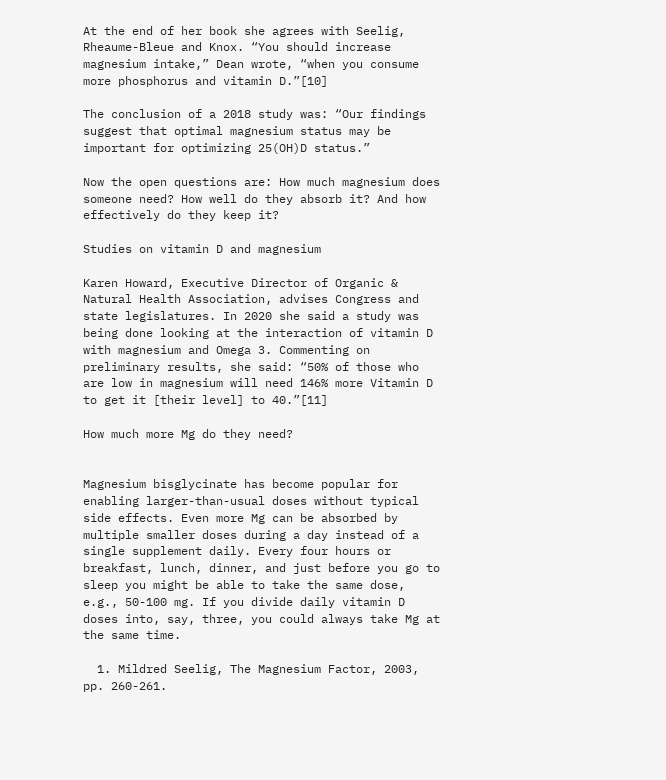At the end of her book she agrees with Seelig, Rheaume-Bleue and Knox. “You should increase magnesium intake,” Dean wrote, “when you consume more phosphorus and vitamin D.”[10]

The conclusion of a 2018 study was: “Our findings suggest that optimal magnesium status may be important for optimizing 25(OH)D status.”

Now the open questions are: How much magnesium does someone need? How well do they absorb it? And how effectively do they keep it?

Studies on vitamin D and magnesium

Karen Howard, Executive Director of Organic & Natural Health Association, advises Congress and state legislatures. In 2020 she said a study was being done looking at the interaction of vitamin D with magnesium and Omega 3. Commenting on preliminary results, she said: “50% of those who are low in magnesium will need 146% more Vitamin D to get it [their level] to 40.”[11]

How much more Mg do they need?


Magnesium bisglycinate has become popular for enabling larger-than-usual doses without typical side effects. Even more Mg can be absorbed by multiple smaller doses during a day instead of a single supplement daily. Every four hours or breakfast, lunch, dinner, and just before you go to sleep you might be able to take the same dose, e.g., 50-100 mg. If you divide daily vitamin D doses into, say, three, you could always take Mg at the same time.

  1. Mildred Seelig, The Magnesium Factor, 2003, pp. 260-261.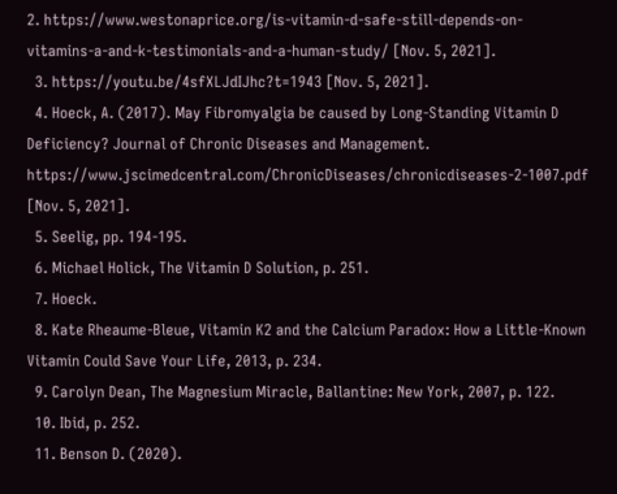2. https://www.westonaprice.org/is-vitamin-d-safe-still-depends-on-vitamins-a-and-k-testimonials-and-a-human-study/ [Nov. 5, 2021].
  3. https://youtu.be/4sfXLJdIJhc?t=1943 [Nov. 5, 2021].
  4. Hoeck, A. (2017). May Fibromyalgia be caused by Long-Standing Vitamin D Deficiency? Journal of Chronic Diseases and Management. https://www.jscimedcentral.com/ChronicDiseases/chronicdiseases-2-1007.pdf [Nov. 5, 2021].
  5. Seelig, pp. 194-195.
  6. Michael Holick, The Vitamin D Solution, p. 251.
  7. Hoeck.
  8. Kate Rheaume-Bleue, Vitamin K2 and the Calcium Paradox: How a Little-Known Vitamin Could Save Your Life, 2013, p. 234.
  9. Carolyn Dean, The Magnesium Miracle, Ballantine: New York, 2007, p. 122.
  10. Ibid, p. 252.
  11. Benson D. (2020).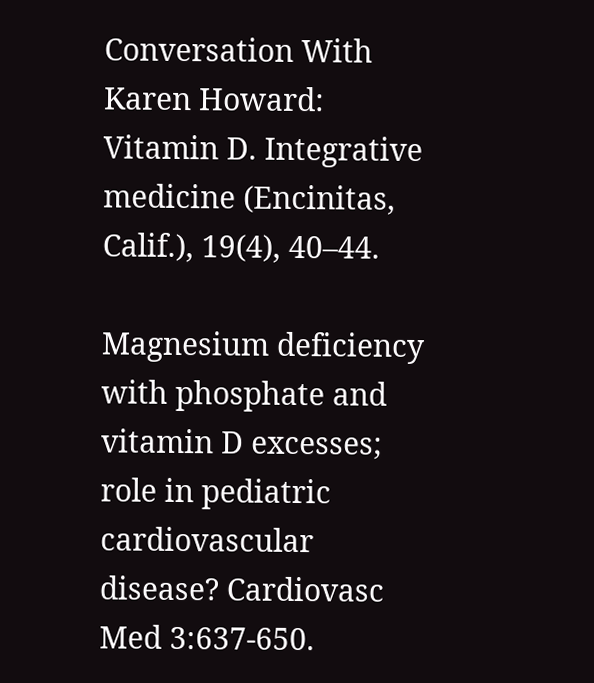Conversation With Karen Howard: Vitamin D. Integrative medicine (Encinitas, Calif.), 19(4), 40–44.

Magnesium deficiency with phosphate and vitamin D excesses; role in pediatric cardiovascular disease? Cardiovasc Med 3:637-650.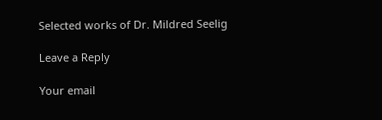Selected works of Dr. Mildred Seelig

Leave a Reply

Your email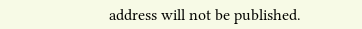address will not be published.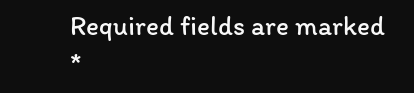Required fields are marked *